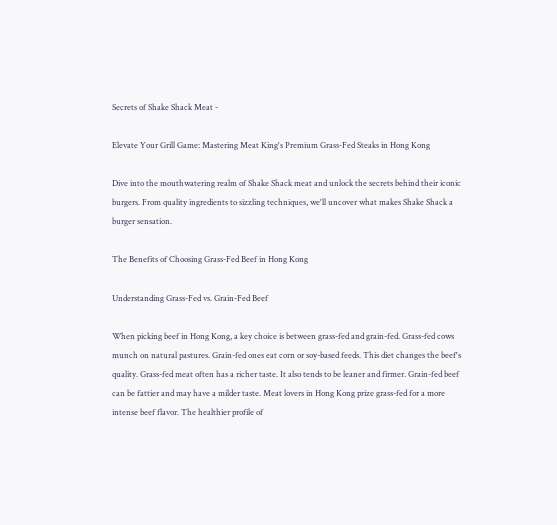Secrets of Shake Shack Meat -

Elevate Your Grill Game: Mastering Meat King's Premium Grass-Fed Steaks in Hong Kong

Dive into the mouthwatering realm of Shake Shack meat and unlock the secrets behind their iconic burgers. From quality ingredients to sizzling techniques, we'll uncover what makes Shake Shack a burger sensation.

The Benefits of Choosing Grass-Fed Beef in Hong Kong

Understanding Grass-Fed vs. Grain-Fed Beef

When picking beef in Hong Kong, a key choice is between grass-fed and grain-fed. Grass-fed cows munch on natural pastures. Grain-fed ones eat corn or soy-based feeds. This diet changes the beef's quality. Grass-fed meat often has a richer taste. It also tends to be leaner and firmer. Grain-fed beef can be fattier and may have a milder taste. Meat lovers in Hong Kong prize grass-fed for a more intense beef flavor. The healthier profile of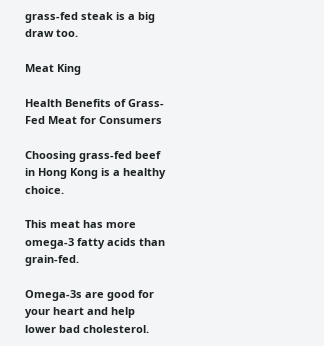grass-fed steak is a big draw too.

Meat King

Health Benefits of Grass-Fed Meat for Consumers

Choosing grass-fed beef in Hong Kong is a healthy choice.

This meat has more omega-3 fatty acids than grain-fed.

Omega-3s are good for your heart and help lower bad cholesterol.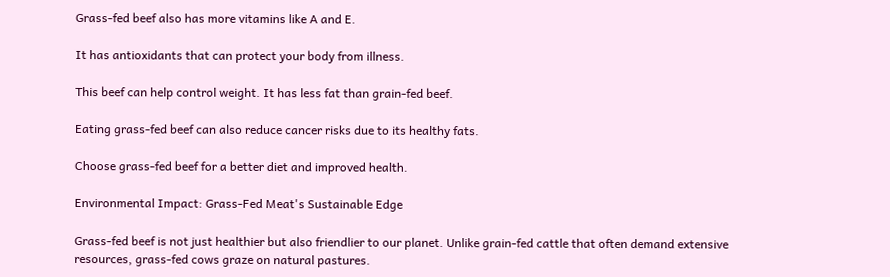Grass-fed beef also has more vitamins like A and E.

It has antioxidants that can protect your body from illness.

This beef can help control weight. It has less fat than grain-fed beef.

Eating grass-fed beef can also reduce cancer risks due to its healthy fats.

Choose grass-fed beef for a better diet and improved health.

Environmental Impact: Grass-Fed Meat's Sustainable Edge

Grass-fed beef is not just healthier but also friendlier to our planet. Unlike grain-fed cattle that often demand extensive resources, grass-fed cows graze on natural pastures.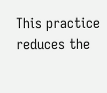This practice reduces the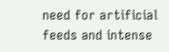need for artificial feeds and intense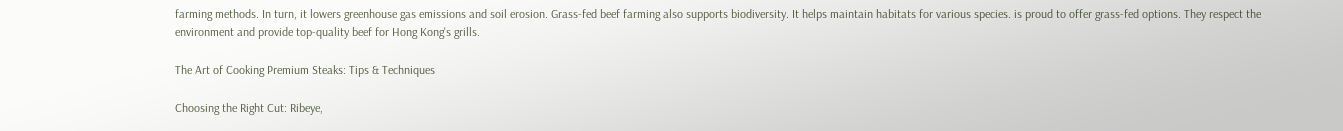farming methods. In turn, it lowers greenhouse gas emissions and soil erosion. Grass-fed beef farming also supports biodiversity. It helps maintain habitats for various species. is proud to offer grass-fed options. They respect the environment and provide top-quality beef for Hong Kong's grills.

The Art of Cooking Premium Steaks: Tips & Techniques

Choosing the Right Cut: Ribeye,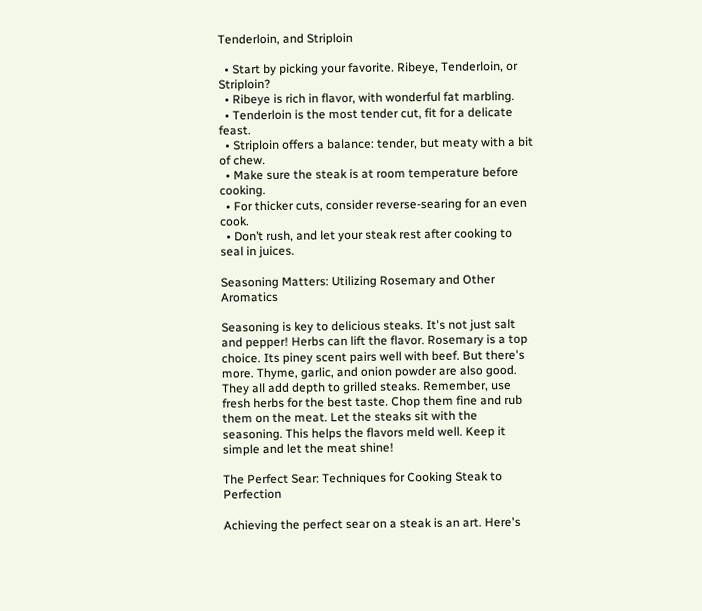Tenderloin, and Striploin

  • Start by picking your favorite. Ribeye, Tenderloin, or Striploin?
  • Ribeye is rich in flavor, with wonderful fat marbling.
  • Tenderloin is the most tender cut, fit for a delicate feast.
  • Striploin offers a balance: tender, but meaty with a bit of chew.
  • Make sure the steak is at room temperature before cooking.
  • For thicker cuts, consider reverse-searing for an even cook.
  • Don’t rush, and let your steak rest after cooking to seal in juices.

Seasoning Matters: Utilizing Rosemary and Other Aromatics

Seasoning is key to delicious steaks. It's not just salt and pepper! Herbs can lift the flavor. Rosemary is a top choice. Its piney scent pairs well with beef. But there's more. Thyme, garlic, and onion powder are also good. They all add depth to grilled steaks. Remember, use fresh herbs for the best taste. Chop them fine and rub them on the meat. Let the steaks sit with the seasoning. This helps the flavors meld well. Keep it simple and let the meat shine!

The Perfect Sear: Techniques for Cooking Steak to Perfection

Achieving the perfect sear on a steak is an art. Here's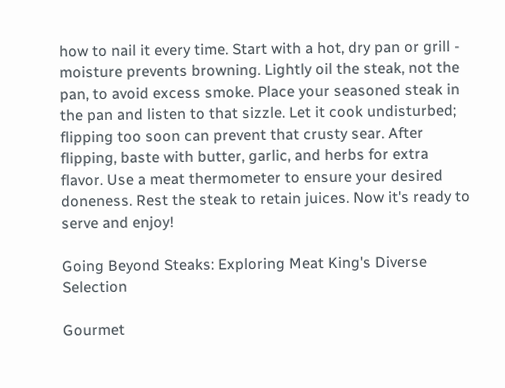how to nail it every time. Start with a hot, dry pan or grill - moisture prevents browning. Lightly oil the steak, not the pan, to avoid excess smoke. Place your seasoned steak in the pan and listen to that sizzle. Let it cook undisturbed; flipping too soon can prevent that crusty sear. After flipping, baste with butter, garlic, and herbs for extra flavor. Use a meat thermometer to ensure your desired doneness. Rest the steak to retain juices. Now it's ready to serve and enjoy!

Going Beyond Steaks: Exploring Meat King's Diverse Selection

Gourmet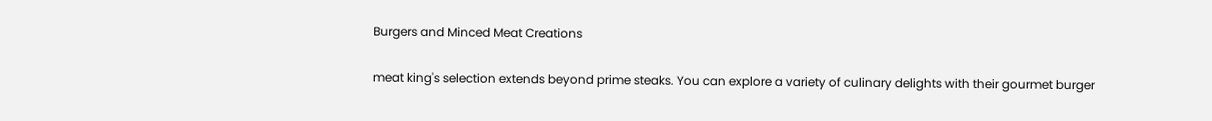Burgers and Minced Meat Creations

meat king's selection extends beyond prime steaks. You can explore a variety of culinary delights with their gourmet burger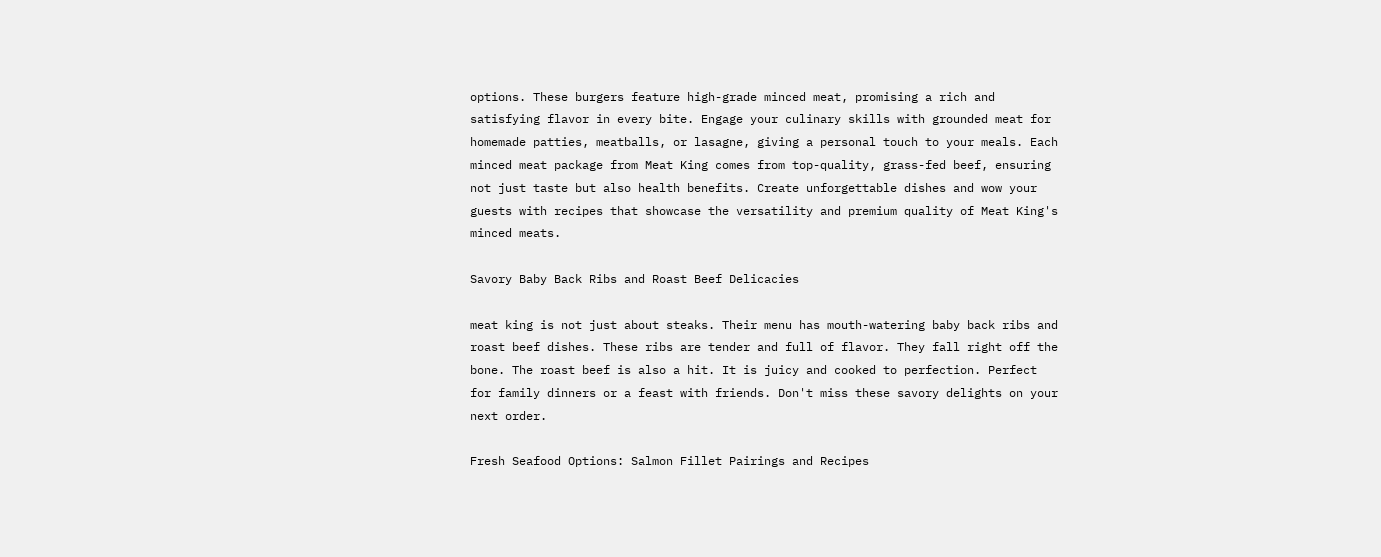options. These burgers feature high-grade minced meat, promising a rich and satisfying flavor in every bite. Engage your culinary skills with grounded meat for homemade patties, meatballs, or lasagne, giving a personal touch to your meals. Each minced meat package from Meat King comes from top-quality, grass-fed beef, ensuring not just taste but also health benefits. Create unforgettable dishes and wow your guests with recipes that showcase the versatility and premium quality of Meat King's minced meats.

Savory Baby Back Ribs and Roast Beef Delicacies

meat king is not just about steaks. Their menu has mouth-watering baby back ribs and roast beef dishes. These ribs are tender and full of flavor. They fall right off the bone. The roast beef is also a hit. It is juicy and cooked to perfection. Perfect for family dinners or a feast with friends. Don't miss these savory delights on your next order.

Fresh Seafood Options: Salmon Fillet Pairings and Recipes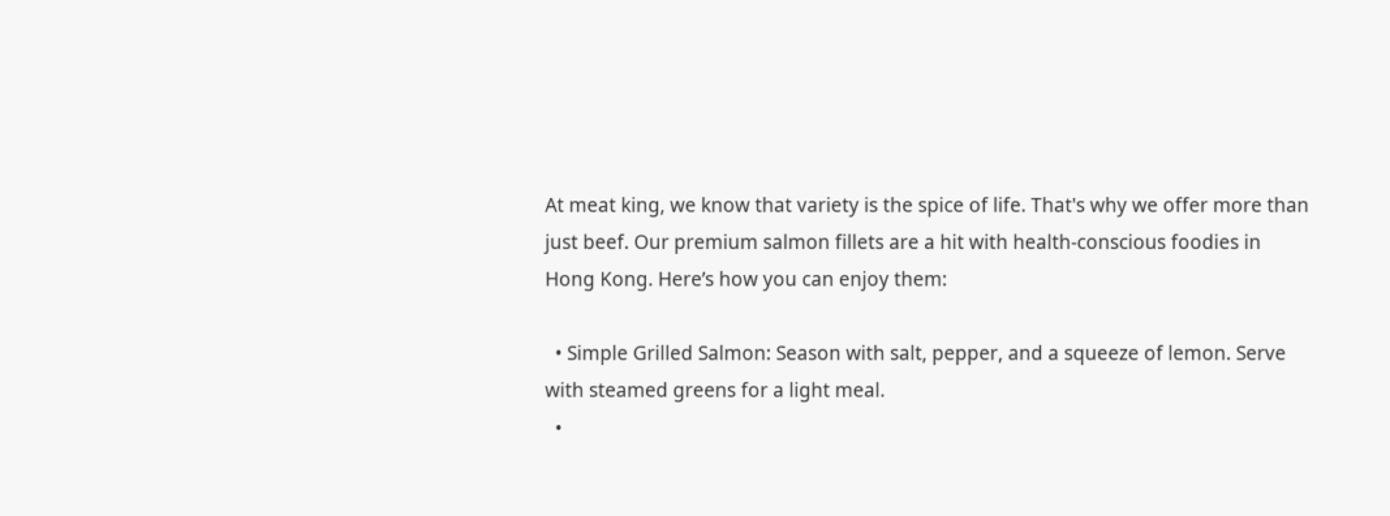At meat king, we know that variety is the spice of life. That's why we offer more than just beef. Our premium salmon fillets are a hit with health-conscious foodies in Hong Kong. Here’s how you can enjoy them:

  • Simple Grilled Salmon: Season with salt, pepper, and a squeeze of lemon. Serve with steamed greens for a light meal.
  •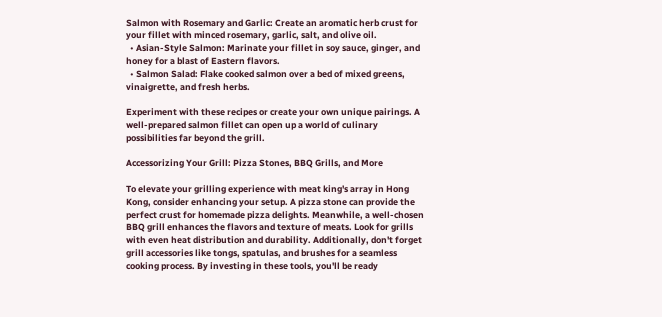Salmon with Rosemary and Garlic: Create an aromatic herb crust for your fillet with minced rosemary, garlic, salt, and olive oil.
  • Asian-Style Salmon: Marinate your fillet in soy sauce, ginger, and honey for a blast of Eastern flavors.
  • Salmon Salad: Flake cooked salmon over a bed of mixed greens, vinaigrette, and fresh herbs.

Experiment with these recipes or create your own unique pairings. A well-prepared salmon fillet can open up a world of culinary possibilities far beyond the grill.

Accessorizing Your Grill: Pizza Stones, BBQ Grills, and More

To elevate your grilling experience with meat king's array in Hong Kong, consider enhancing your setup. A pizza stone can provide the perfect crust for homemade pizza delights. Meanwhile, a well-chosen BBQ grill enhances the flavors and texture of meats. Look for grills with even heat distribution and durability. Additionally, don't forget grill accessories like tongs, spatulas, and brushes for a seamless cooking process. By investing in these tools, you'll be ready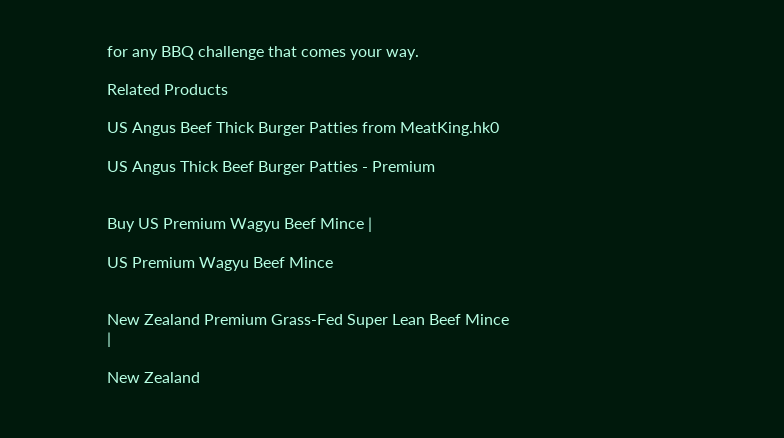for any BBQ challenge that comes your way.

Related Products

US Angus Beef Thick Burger Patties from MeatKing.hk0

US Angus Thick Beef Burger Patties - Premium


Buy US Premium Wagyu Beef Mince |

US Premium Wagyu Beef Mince


New Zealand Premium Grass-Fed Super Lean Beef Mince |

New Zealand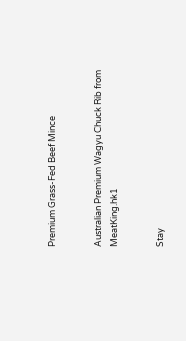Premium Grass-Fed Beef Mince


Australian Premium Wagyu Chuck Rib from MeatKing.hk1


Stay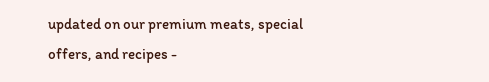updated on our premium meats, special offers, and recipes -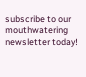subscribe to our mouthwatering newsletter today!